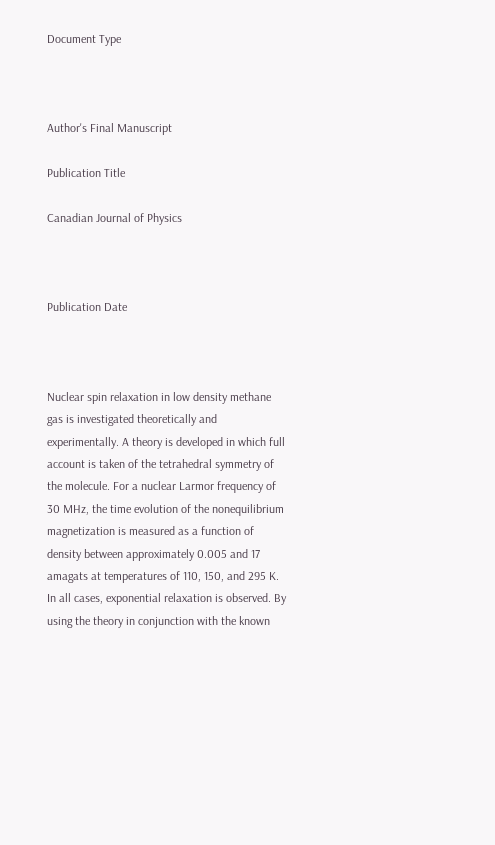Document Type



Author's Final Manuscript

Publication Title

Canadian Journal of Physics



Publication Date



Nuclear spin relaxation in low density methane gas is investigated theoretically and experimentally. A theory is developed in which full account is taken of the tetrahedral symmetry of the molecule. For a nuclear Larmor frequency of 30 MHz, the time evolution of the nonequilibrium magnetization is measured as a function of density between approximately 0.005 and 17 amagats at temperatures of 110, 150, and 295 K. In all cases, exponential relaxation is observed. By using the theory in conjunction with the known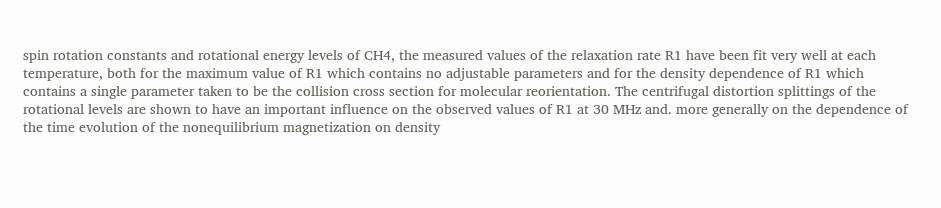spin rotation constants and rotational energy levels of CH4, the measured values of the relaxation rate R1 have been fit very well at each temperature, both for the maximum value of R1 which contains no adjustable parameters and for the density dependence of R1 which contains a single parameter taken to be the collision cross section for molecular reorientation. The centrifugal distortion splittings of the rotational levels are shown to have an important influence on the observed values of R1 at 30 MHz and. more generally on the dependence of the time evolution of the nonequilibrium magnetization on density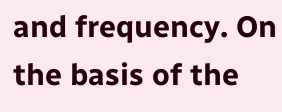and frequency. On the basis of the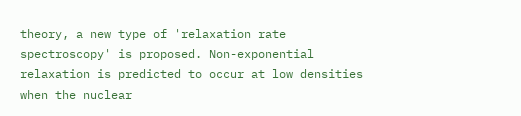theory, a new type of 'relaxation rate spectroscopy' is proposed. Non-exponential relaxation is predicted to occur at low densities when the nuclear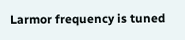Larmor frequency is tuned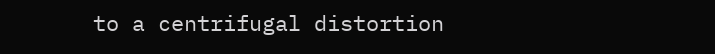to a centrifugal distortion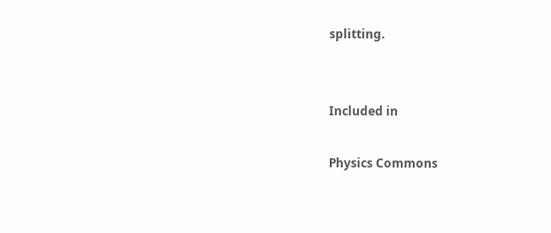splitting.


Included in

Physics Commons